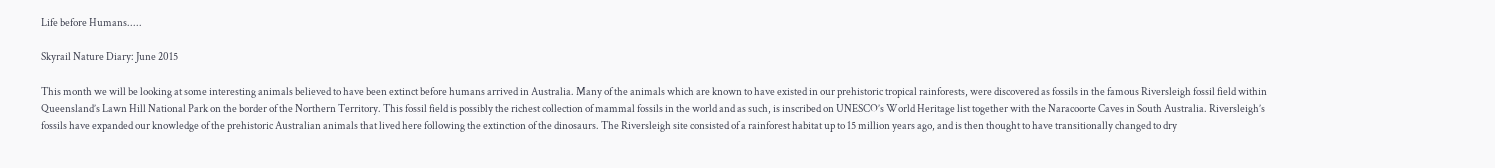Life before Humans.....

Skyrail Nature Diary: June 2015

This month we will be looking at some interesting animals believed to have been extinct before humans arrived in Australia. Many of the animals which are known to have existed in our prehistoric tropical rainforests, were discovered as fossils in the famous Riversleigh fossil field within Queensland’s Lawn Hill National Park on the border of the Northern Territory. This fossil field is possibly the richest collection of mammal fossils in the world and as such, is inscribed on UNESCO’s World Heritage list together with the Naracoorte Caves in South Australia. Riversleigh’s fossils have expanded our knowledge of the prehistoric Australian animals that lived here following the extinction of the dinosaurs. The Riversleigh site consisted of a rainforest habitat up to 15 million years ago, and is then thought to have transitionally changed to dry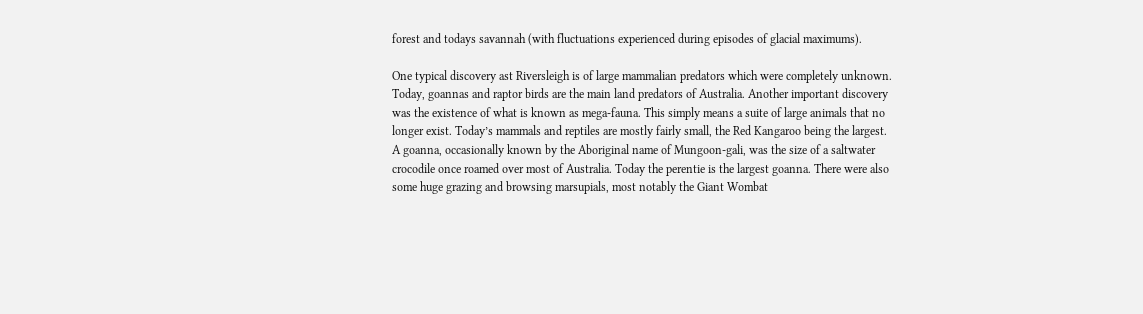forest and todays savannah (with fluctuations experienced during episodes of glacial maximums).

One typical discovery ast Riversleigh is of large mammalian predators which were completely unknown. Today, goannas and raptor birds are the main land predators of Australia. Another important discovery was the existence of what is known as mega-fauna. This simply means a suite of large animals that no longer exist. Today’s mammals and reptiles are mostly fairly small, the Red Kangaroo being the largest. A goanna, occasionally known by the Aboriginal name of Mungoon-gali, was the size of a saltwater crocodile once roamed over most of Australia. Today the perentie is the largest goanna. There were also some huge grazing and browsing marsupials, most notably the Giant Wombat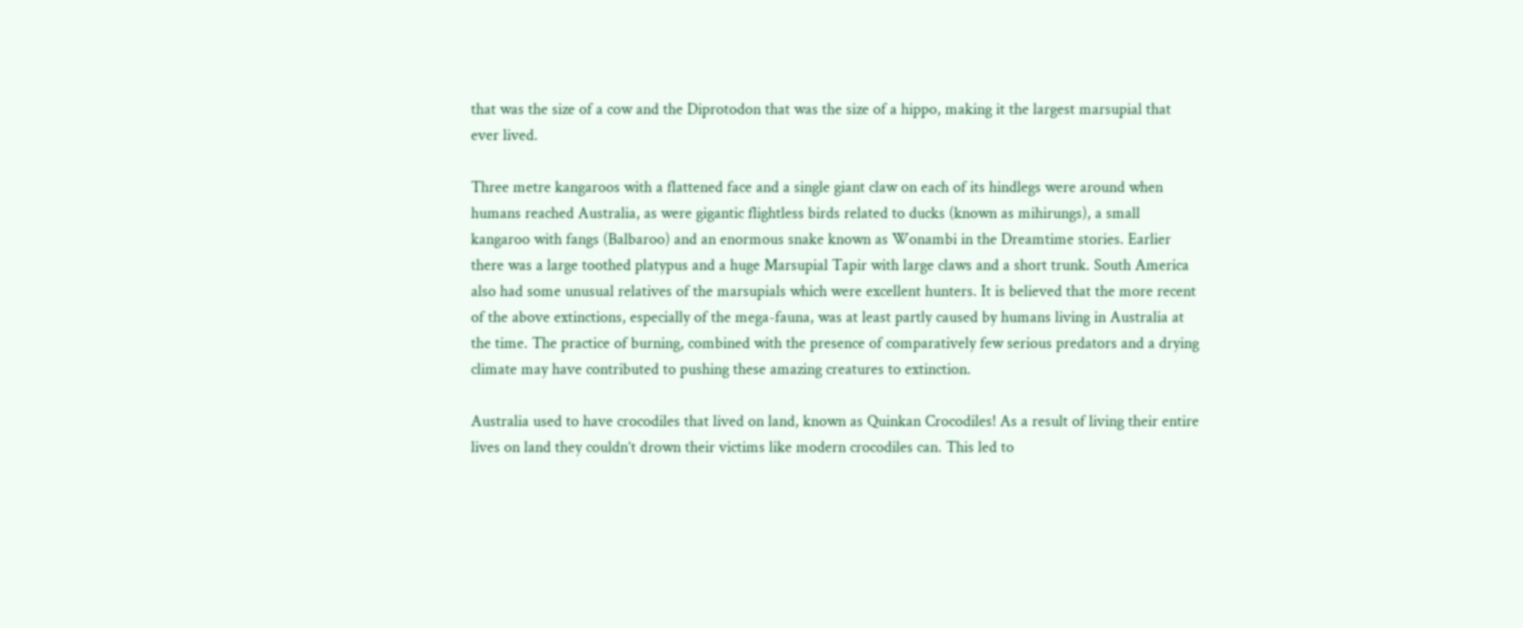that was the size of a cow and the Diprotodon that was the size of a hippo, making it the largest marsupial that ever lived.

Three metre kangaroos with a flattened face and a single giant claw on each of its hindlegs were around when humans reached Australia, as were gigantic flightless birds related to ducks (known as mihirungs), a small kangaroo with fangs (Balbaroo) and an enormous snake known as Wonambi in the Dreamtime stories. Earlier there was a large toothed platypus and a huge Marsupial Tapir with large claws and a short trunk. South America also had some unusual relatives of the marsupials which were excellent hunters. It is believed that the more recent of the above extinctions, especially of the mega-fauna, was at least partly caused by humans living in Australia at the time. The practice of burning, combined with the presence of comparatively few serious predators and a drying climate may have contributed to pushing these amazing creatures to extinction.

Australia used to have crocodiles that lived on land, known as Quinkan Crocodiles! As a result of living their entire lives on land they couldn’t drown their victims like modern crocodiles can. This led to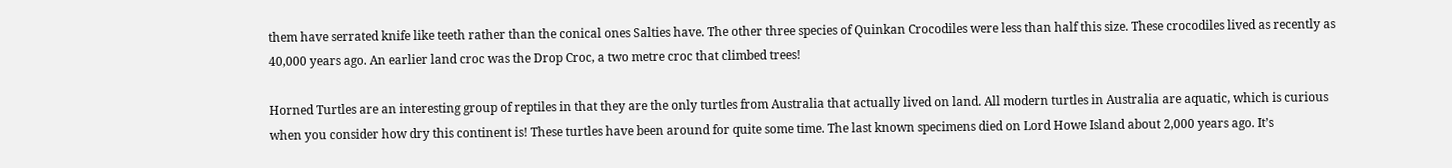them have serrated knife like teeth rather than the conical ones Salties have. The other three species of Quinkan Crocodiles were less than half this size. These crocodiles lived as recently as 40,000 years ago. An earlier land croc was the Drop Croc, a two metre croc that climbed trees!

Horned Turtles are an interesting group of reptiles in that they are the only turtles from Australia that actually lived on land. All modern turtles in Australia are aquatic, which is curious when you consider how dry this continent is! These turtles have been around for quite some time. The last known specimens died on Lord Howe Island about 2,000 years ago. It’s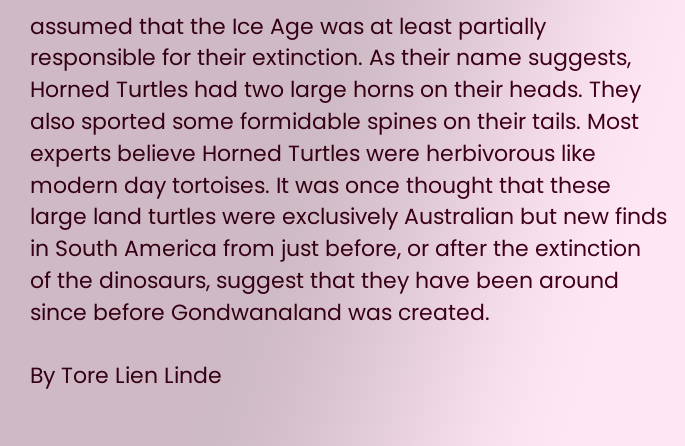assumed that the Ice Age was at least partially responsible for their extinction. As their name suggests, Horned Turtles had two large horns on their heads. They also sported some formidable spines on their tails. Most experts believe Horned Turtles were herbivorous like modern day tortoises. It was once thought that these large land turtles were exclusively Australian but new finds in South America from just before, or after the extinction of the dinosaurs, suggest that they have been around since before Gondwanaland was created.

By Tore Lien Linde